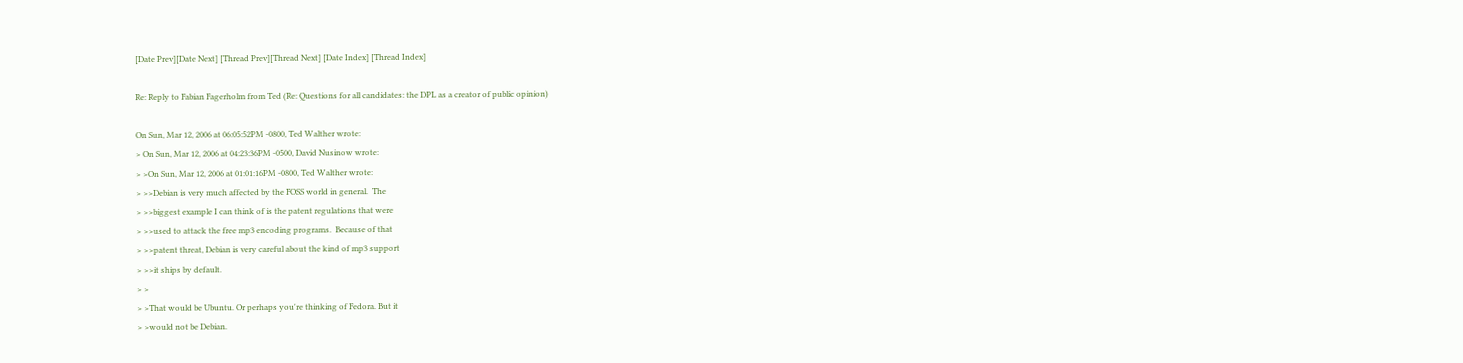[Date Prev][Date Next] [Thread Prev][Thread Next] [Date Index] [Thread Index]

Re: Reply to Fabian Fagerholm from Ted (Re: Questions for all candidates: the DPL as a creator of public opinion)

On Sun, Mar 12, 2006 at 06:05:52PM -0800, Ted Walther wrote:
> On Sun, Mar 12, 2006 at 04:23:36PM -0500, David Nusinow wrote:
> >On Sun, Mar 12, 2006 at 01:01:16PM -0800, Ted Walther wrote:
> >>Debian is very much affected by the FOSS world in general.  The
> >>biggest example I can think of is the patent regulations that were
> >>used to attack the free mp3 encoding programs.  Because of that
> >>patent threat, Debian is very careful about the kind of mp3 support
> >>it ships by default.
> >
> >That would be Ubuntu. Or perhaps you're thinking of Fedora. But it
> >would not be Debian.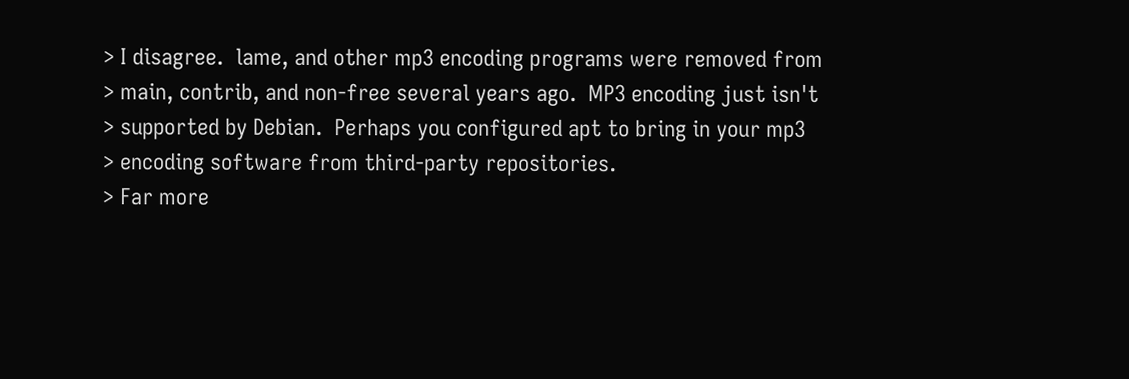> I disagree.  lame, and other mp3 encoding programs were removed from
> main, contrib, and non-free several years ago.  MP3 encoding just isn't
> supported by Debian.  Perhaps you configured apt to bring in your mp3
> encoding software from third-party repositories.
> Far more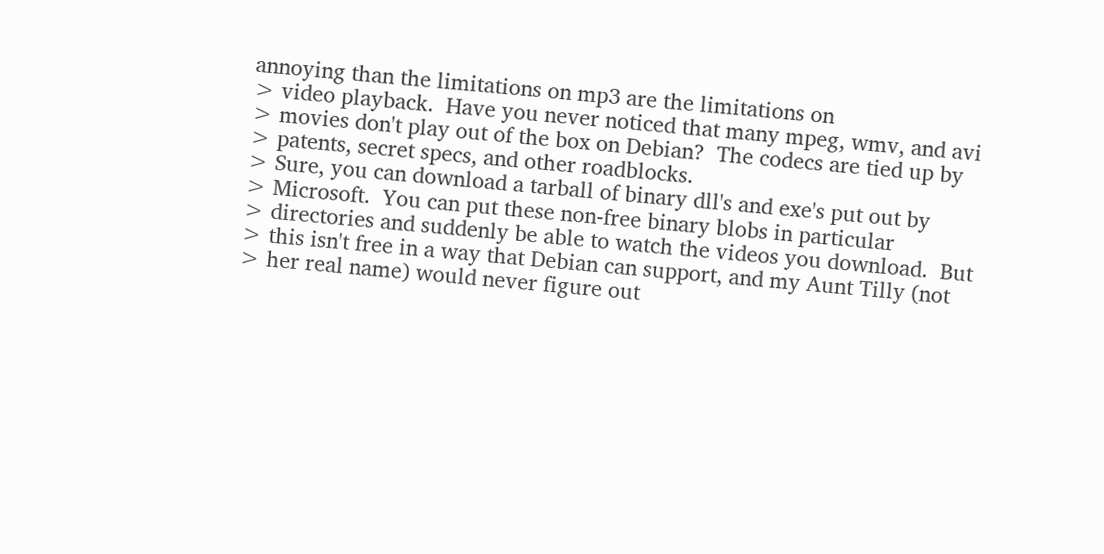annoying than the limitations on mp3 are the limitations on
> video playback.  Have you never noticed that many mpeg, wmv, and avi
> movies don't play out of the box on Debian?  The codecs are tied up by
> patents, secret specs, and other roadblocks.
> Sure, you can download a tarball of binary dll's and exe's put out by
> Microsoft.  You can put these non-free binary blobs in particular
> directories and suddenly be able to watch the videos you download.  But
> this isn't free in a way that Debian can support, and my Aunt Tilly (not
> her real name) would never figure out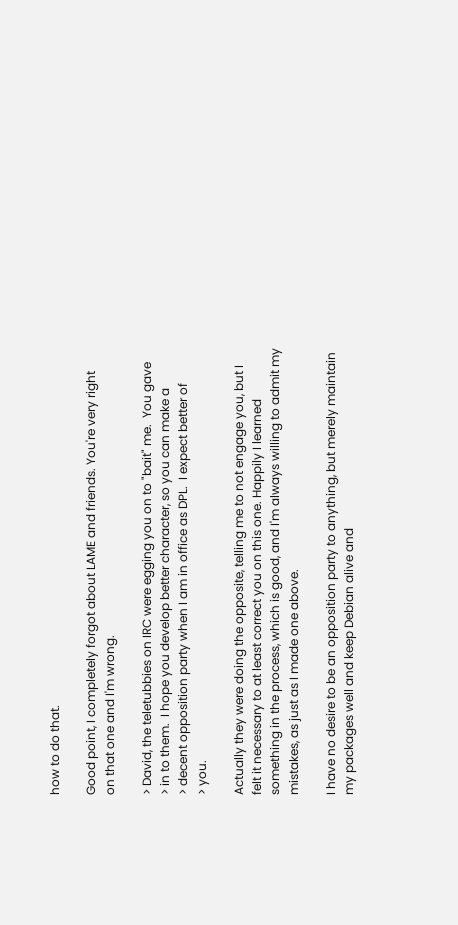how to do that.

Good point, I completely forgot about LAME and friends. You're very right
on that one and I'm wrong.

> David, the teletubbies on IRC were egging you on to "bait" me.  You gave
> in to them.  I hope you develop better character, so you can make a
> decent opposition party when I am in office as DPL.  I expect better of
> you.

Actually they were doing the opposite, telling me to not engage you, but I
felt it necessary to at least correct you on this one. Happily I learned
something in the process, which is good, and I'm always willing to admit my
mistakes, as just as I made one above.

I have no desire to be an opposition party to anything, but merely maintain
my packages well and keep Debian alive and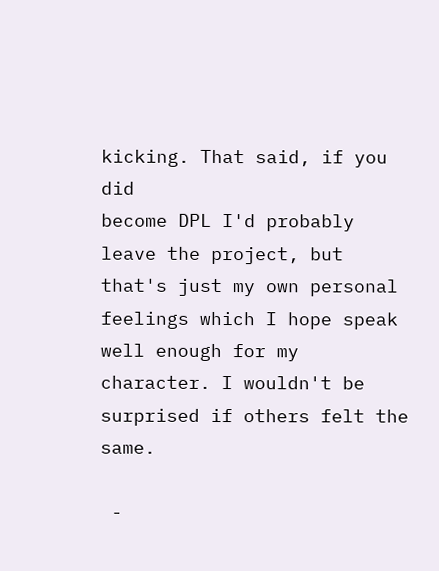kicking. That said, if you did
become DPL I'd probably leave the project, but that's just my own personal
feelings which I hope speak well enough for my character. I wouldn't be
surprised if others felt the same.

 -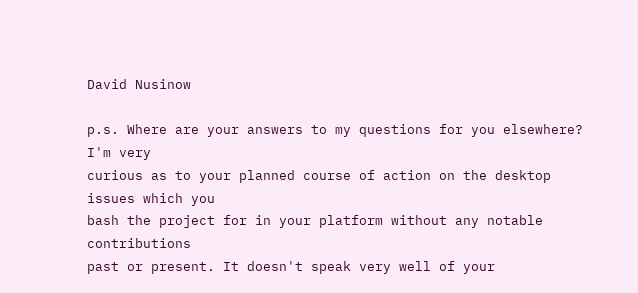David Nusinow

p.s. Where are your answers to my questions for you elsewhere? I'm very
curious as to your planned course of action on the desktop issues which you
bash the project for in your platform without any notable contributions
past or present. It doesn't speak very well of your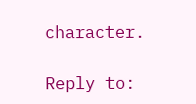character.

Reply to: